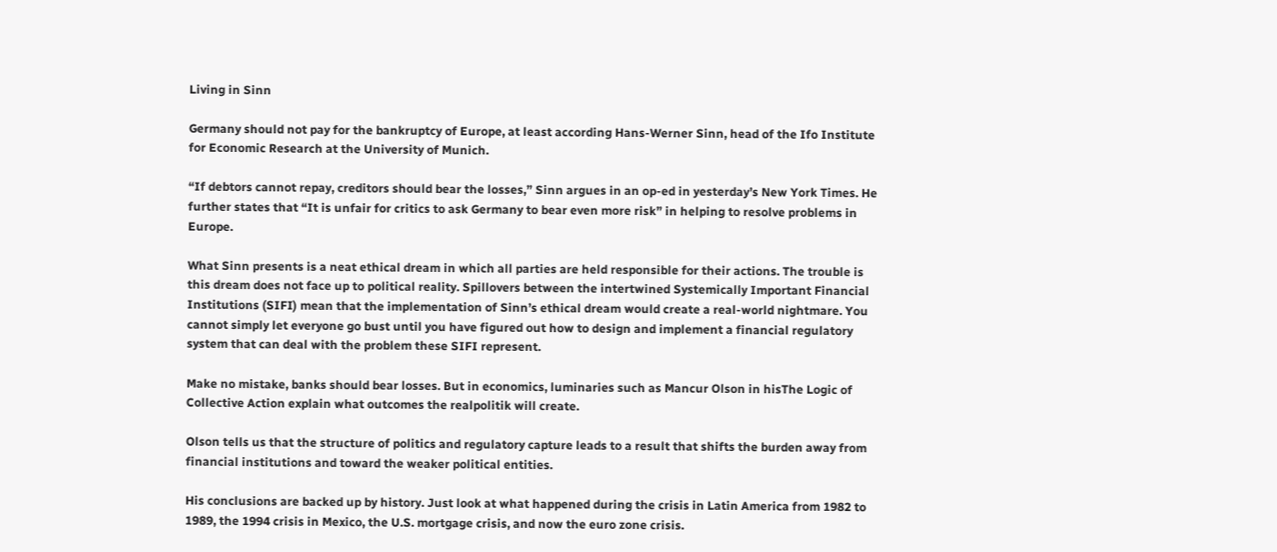Living in Sinn

Germany should not pay for the bankruptcy of Europe, at least according Hans-Werner Sinn, head of the Ifo Institute for Economic Research at the University of Munich.

“If debtors cannot repay, creditors should bear the losses,” Sinn argues in an op-ed in yesterday’s New York Times. He further states that “It is unfair for critics to ask Germany to bear even more risk” in helping to resolve problems in Europe.

What Sinn presents is a neat ethical dream in which all parties are held responsible for their actions. The trouble is this dream does not face up to political reality. Spillovers between the intertwined Systemically Important Financial Institutions (SIFI) mean that the implementation of Sinn’s ethical dream would create a real-world nightmare. You cannot simply let everyone go bust until you have figured out how to design and implement a financial regulatory system that can deal with the problem these SIFI represent.

Make no mistake, banks should bear losses. But in economics, luminaries such as Mancur Olson in hisThe Logic of Collective Action explain what outcomes the realpolitik will create.

Olson tells us that the structure of politics and regulatory capture leads to a result that shifts the burden away from financial institutions and toward the weaker political entities.

His conclusions are backed up by history. Just look at what happened during the crisis in Latin America from 1982 to 1989, the 1994 crisis in Mexico, the U.S. mortgage crisis, and now the euro zone crisis.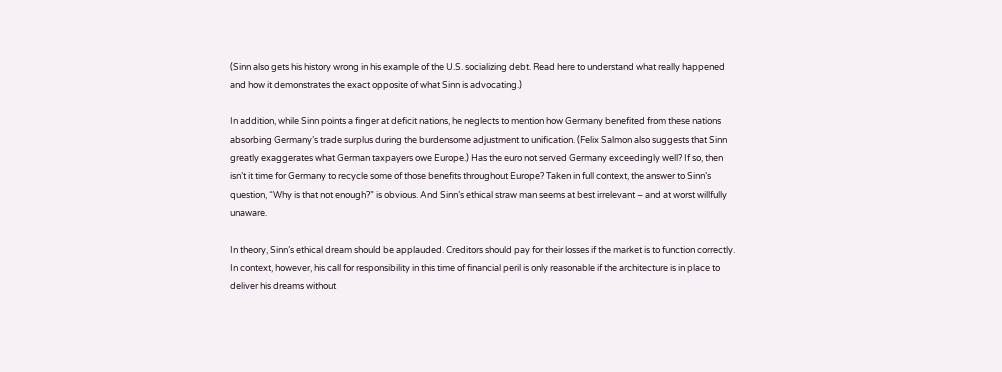(Sinn also gets his history wrong in his example of the U.S. socializing debt. Read here to understand what really happened and how it demonstrates the exact opposite of what Sinn is advocating.)

In addition, while Sinn points a finger at deficit nations, he neglects to mention how Germany benefited from these nations absorbing Germany’s trade surplus during the burdensome adjustment to unification. (Felix Salmon also suggests that Sinn greatly exaggerates what German taxpayers owe Europe.) Has the euro not served Germany exceedingly well? If so, then isn’t it time for Germany to recycle some of those benefits throughout Europe? Taken in full context, the answer to Sinn’s question, “Why is that not enough?” is obvious. And Sinn’s ethical straw man seems at best irrelevant – and at worst willfully unaware.

In theory, Sinn’s ethical dream should be applauded. Creditors should pay for their losses if the market is to function correctly. In context, however, his call for responsibility in this time of financial peril is only reasonable if the architecture is in place to deliver his dreams without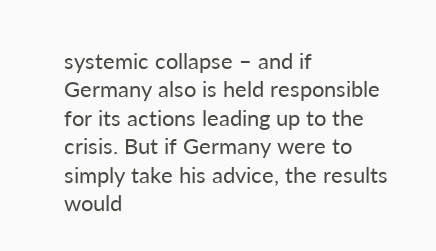systemic collapse – and if Germany also is held responsible for its actions leading up to the crisis. But if Germany were to simply take his advice, the results would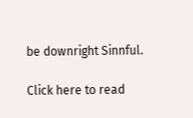be downright Sinnful.

Click here to read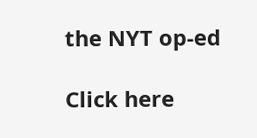the NYT op-ed

Click here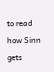to read how Sinn gets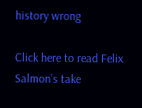history wrong

Click here to read Felix Salmon’s take